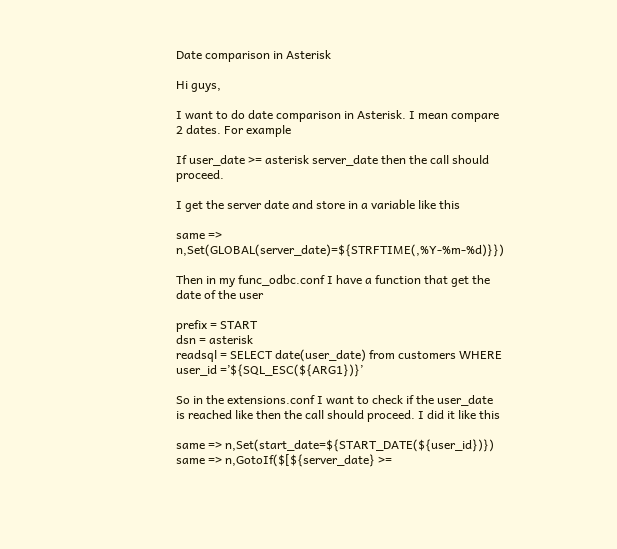Date comparison in Asterisk

Hi guys,

I want to do date comparison in Asterisk. I mean compare 2 dates. For example

If user_date >= asterisk server_date then the call should proceed.

I get the server date and store in a variable like this

same => n,Set(GLOBAL(server_date)=${STRFTIME(,%Y-%m-%d)}})

Then in my func_odbc.conf I have a function that get the date of the user

prefix = START
dsn = asterisk
readsql = SELECT date(user_date) from customers WHERE user_id =’${SQL_ESC(${ARG1})}’

So in the extensions.conf I want to check if the user_date is reached like then the call should proceed. I did it like this

same => n,Set(start_date=${START_DATE(${user_id})})
same => n,GotoIf($[${server_date} >=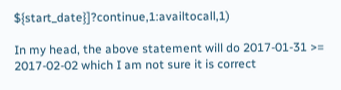${start_date}]?continue,1:availtocall,1)

In my head, the above statement will do 2017-01-31 >= 2017-02-02 which I am not sure it is correct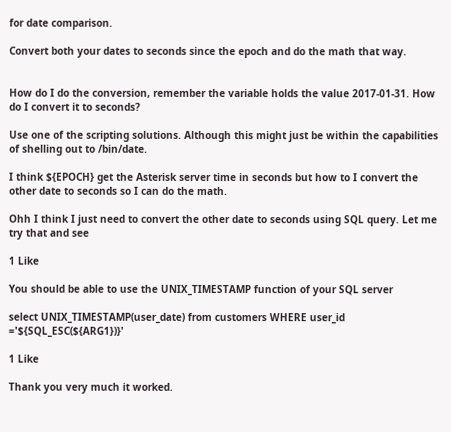for date comparison.

Convert both your dates to seconds since the epoch and do the math that way.


How do I do the conversion, remember the variable holds the value 2017-01-31. How do I convert it to seconds?

Use one of the scripting solutions. Although this might just be within the capabilities of shelling out to /bin/date.

I think ${EPOCH} get the Asterisk server time in seconds but how to I convert the other date to seconds so I can do the math.

Ohh I think I just need to convert the other date to seconds using SQL query. Let me try that and see

1 Like

You should be able to use the UNIX_TIMESTAMP function of your SQL server

select UNIX_TIMESTAMP(user_date) from customers WHERE user_id ='${SQL_ESC(${ARG1})}'

1 Like

Thank you very much it worked.